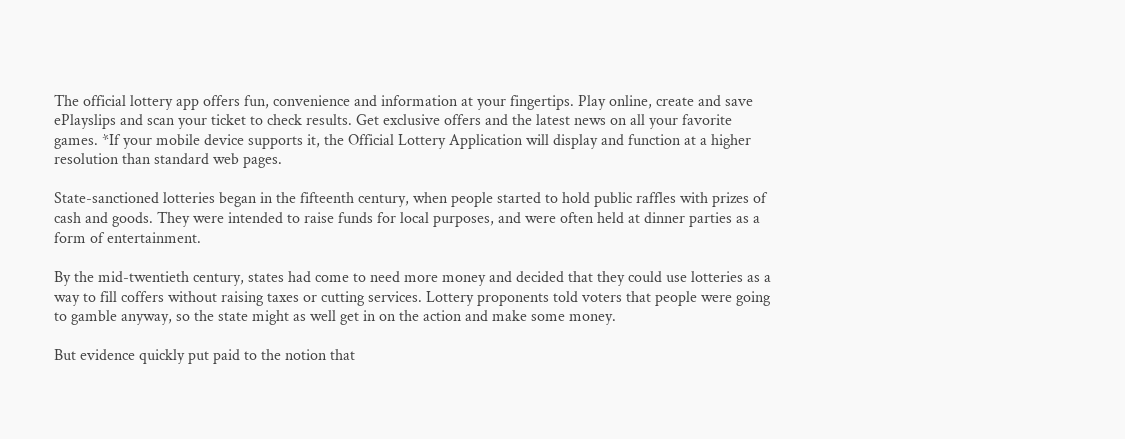The official lottery app offers fun, convenience and information at your fingertips. Play online, create and save ePlayslips and scan your ticket to check results. Get exclusive offers and the latest news on all your favorite games. *If your mobile device supports it, the Official Lottery Application will display and function at a higher resolution than standard web pages.

State-sanctioned lotteries began in the fifteenth century, when people started to hold public raffles with prizes of cash and goods. They were intended to raise funds for local purposes, and were often held at dinner parties as a form of entertainment.

By the mid-twentieth century, states had come to need more money and decided that they could use lotteries as a way to fill coffers without raising taxes or cutting services. Lottery proponents told voters that people were going to gamble anyway, so the state might as well get in on the action and make some money.

But evidence quickly put paid to the notion that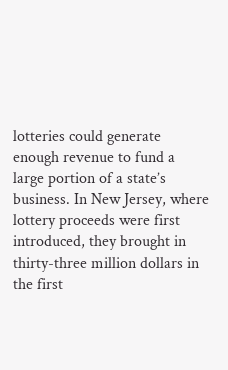lotteries could generate enough revenue to fund a large portion of a state’s business. In New Jersey, where lottery proceeds were first introduced, they brought in thirty-three million dollars in the first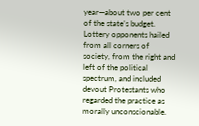year—about two per cent of the state’s budget. Lottery opponents hailed from all corners of society, from the right and left of the political spectrum, and included devout Protestants who regarded the practice as morally unconscionable.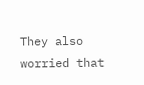They also worried that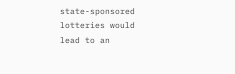state-sponsored lotteries would lead to an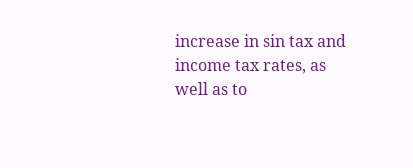increase in sin tax and income tax rates, as well as to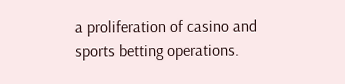a proliferation of casino and sports betting operations.